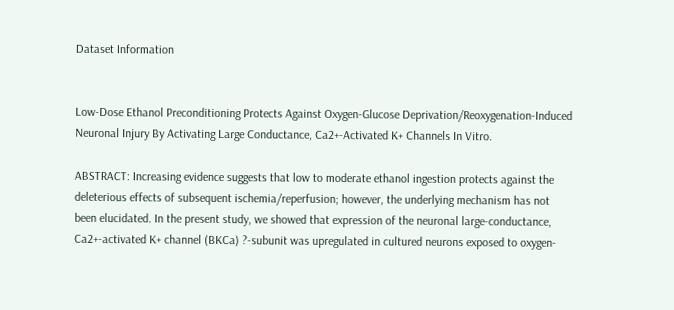Dataset Information


Low-Dose Ethanol Preconditioning Protects Against Oxygen-Glucose Deprivation/Reoxygenation-Induced Neuronal Injury By Activating Large Conductance, Ca2+-Activated K+ Channels In Vitro.

ABSTRACT: Increasing evidence suggests that low to moderate ethanol ingestion protects against the deleterious effects of subsequent ischemia/reperfusion; however, the underlying mechanism has not been elucidated. In the present study, we showed that expression of the neuronal large-conductance, Ca2+-activated K+ channel (BKCa) ?-subunit was upregulated in cultured neurons exposed to oxygen-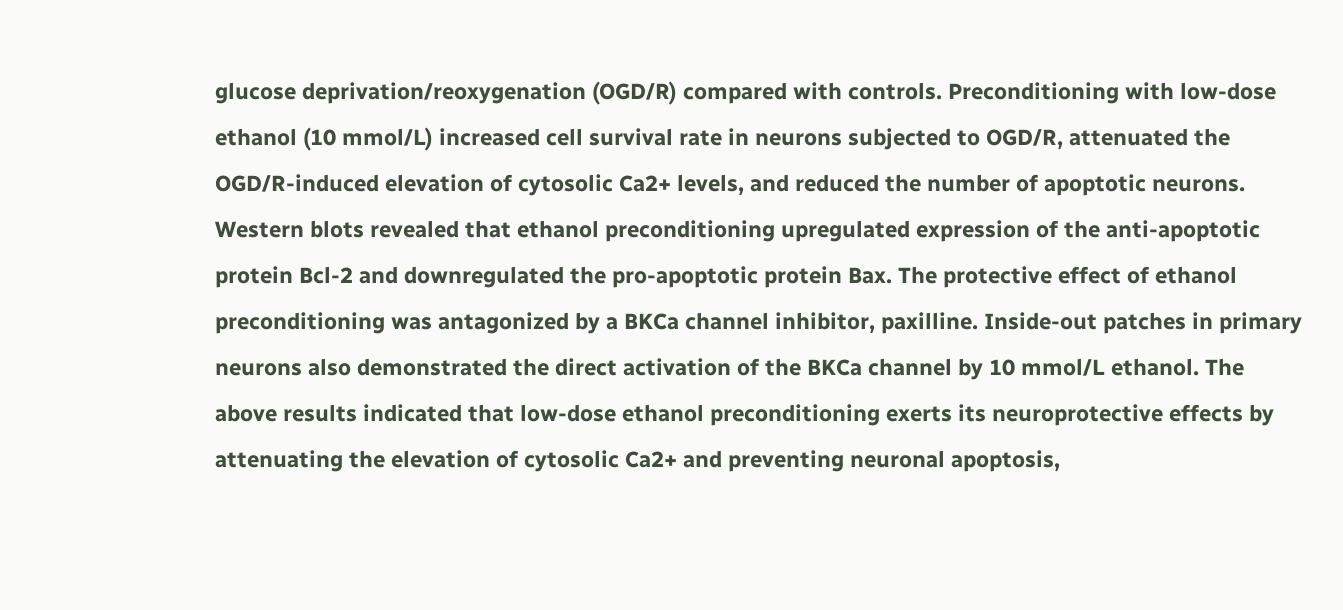glucose deprivation/reoxygenation (OGD/R) compared with controls. Preconditioning with low-dose ethanol (10 mmol/L) increased cell survival rate in neurons subjected to OGD/R, attenuated the OGD/R-induced elevation of cytosolic Ca2+ levels, and reduced the number of apoptotic neurons. Western blots revealed that ethanol preconditioning upregulated expression of the anti-apoptotic protein Bcl-2 and downregulated the pro-apoptotic protein Bax. The protective effect of ethanol preconditioning was antagonized by a BKCa channel inhibitor, paxilline. Inside-out patches in primary neurons also demonstrated the direct activation of the BKCa channel by 10 mmol/L ethanol. The above results indicated that low-dose ethanol preconditioning exerts its neuroprotective effects by attenuating the elevation of cytosolic Ca2+ and preventing neuronal apoptosis,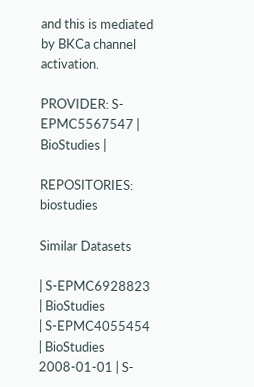and this is mediated by BKCa channel activation.

PROVIDER: S-EPMC5567547 | BioStudies |

REPOSITORIES: biostudies

Similar Datasets

| S-EPMC6928823 | BioStudies
| S-EPMC4055454 | BioStudies
2008-01-01 | S-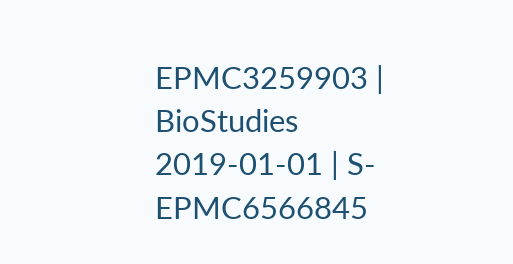EPMC3259903 | BioStudies
2019-01-01 | S-EPMC6566845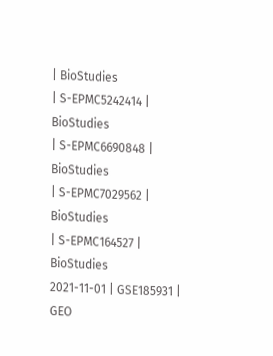| BioStudies
| S-EPMC5242414 | BioStudies
| S-EPMC6690848 | BioStudies
| S-EPMC7029562 | BioStudies
| S-EPMC164527 | BioStudies
2021-11-01 | GSE185931 | GEO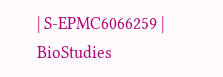| S-EPMC6066259 | BioStudies